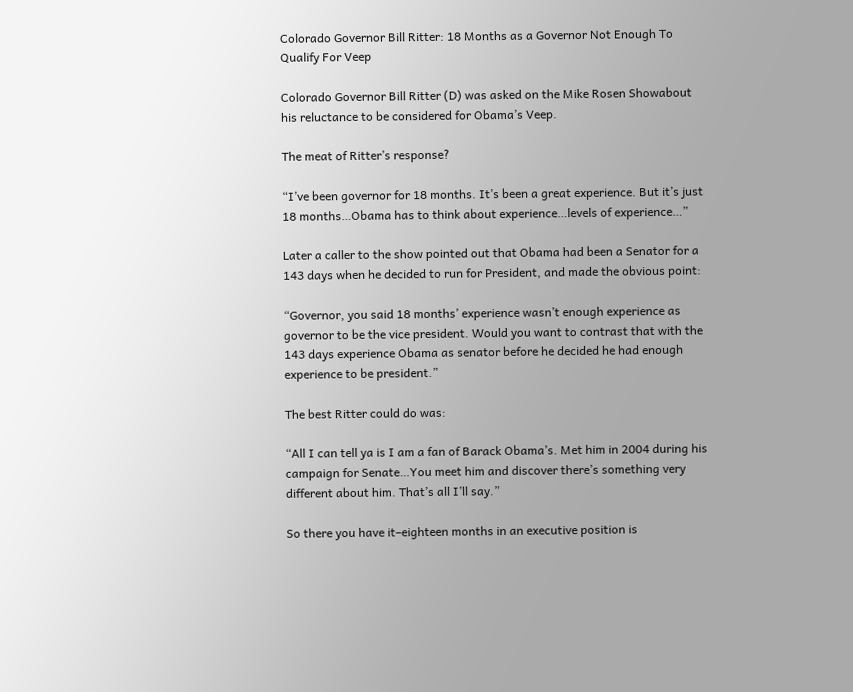Colorado Governor Bill Ritter: 18 Months as a Governor Not Enough To Qualify For Veep

Colorado Governor Bill Ritter (D) was asked on the Mike Rosen Showabout his reluctance to be considered for Obama’s Veep.

The meat of Ritter’s response?

“I’ve been governor for 18 months. It’s been a great experience. But it’s just 18 months…Obama has to think about experience…levels of experience…”

Later a caller to the show pointed out that Obama had been a Senator for a 143 days when he decided to run for President, and made the obvious point:

“Governor, you said 18 months’ experience wasn’t enough experience as governor to be the vice president. Would you want to contrast that with the 143 days experience Obama as senator before he decided he had enough experience to be president.”

The best Ritter could do was:

“All I can tell ya is I am a fan of Barack Obama’s. Met him in 2004 during his campaign for Senate…You meet him and discover there’s something very different about him. That’s all I’ll say.”

So there you have it–eighteen months in an executive position is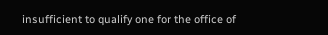insufficient to qualify one for the office of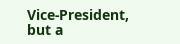Vice-President, but a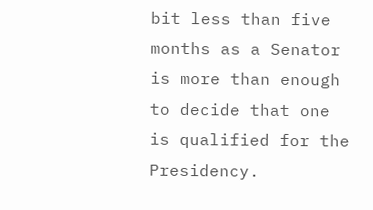bit less than five months as a Senator is more than enough to decide that one is qualified for the Presidency.